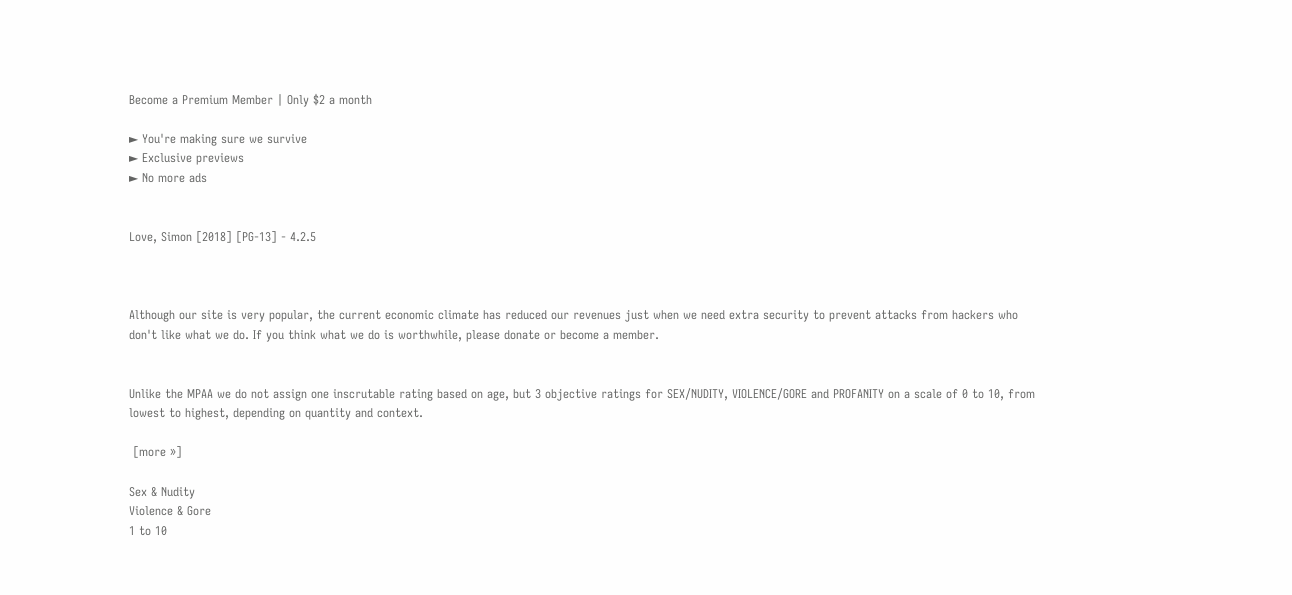Become a Premium Member | Only $2 a month

► You're making sure we survive
► Exclusive previews
► No more ads


Love, Simon [2018] [PG-13] - 4.2.5



Although our site is very popular, the current economic climate has reduced our revenues just when we need extra security to prevent attacks from hackers who don't like what we do. If you think what we do is worthwhile, please donate or become a member.


Unlike the MPAA we do not assign one inscrutable rating based on age, but 3 objective ratings for SEX/NUDITY, VIOLENCE/GORE and PROFANITY on a scale of 0 to 10, from lowest to highest, depending on quantity and context.

 [more »]

Sex & Nudity
Violence & Gore
1 to 10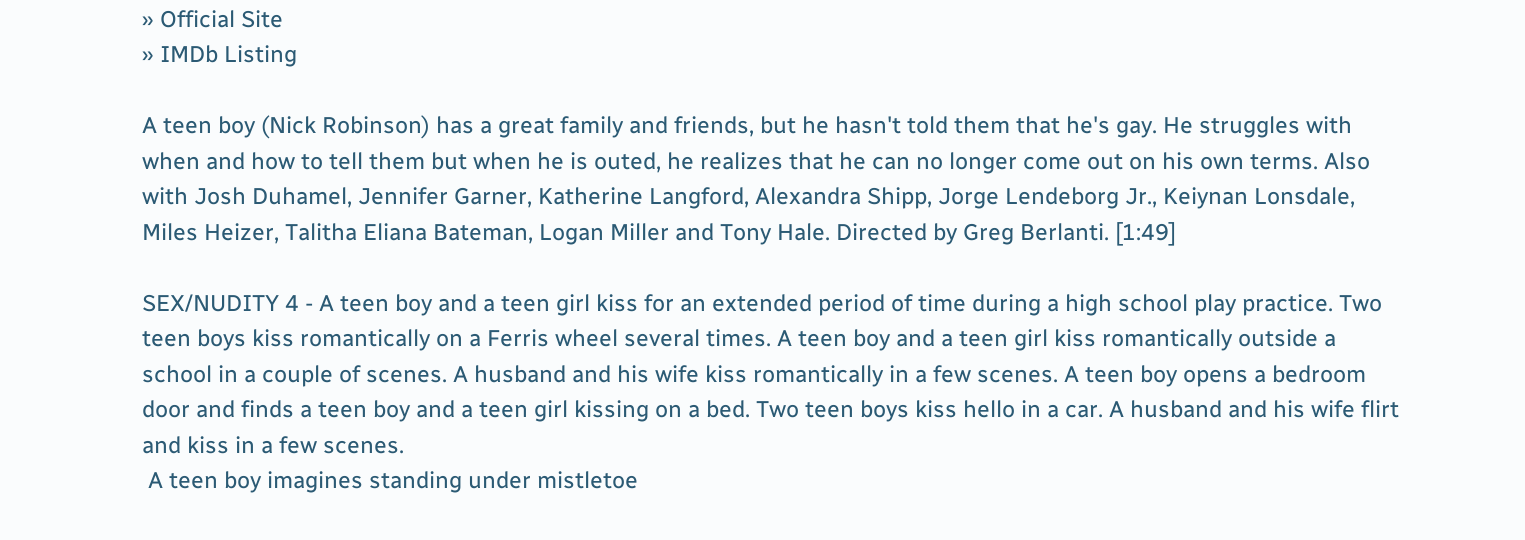» Official Site
» IMDb Listing

A teen boy (Nick Robinson) has a great family and friends, but he hasn't told them that he's gay. He struggles with when and how to tell them but when he is outed, he realizes that he can no longer come out on his own terms. Also with Josh Duhamel, Jennifer Garner, Katherine Langford, Alexandra Shipp, Jorge Lendeborg Jr., Keiynan Lonsdale, Miles Heizer, Talitha Eliana Bateman, Logan Miller and Tony Hale. Directed by Greg Berlanti. [1:49]

SEX/NUDITY 4 - A teen boy and a teen girl kiss for an extended period of time during a high school play practice. Two teen boys kiss romantically on a Ferris wheel several times. A teen boy and a teen girl kiss romantically outside a school in a couple of scenes. A husband and his wife kiss romantically in a few scenes. A teen boy opens a bedroom door and finds a teen boy and a teen girl kissing on a bed. Two teen boys kiss hello in a car. A husband and his wife flirt and kiss in a few scenes.
 A teen boy imagines standing under mistletoe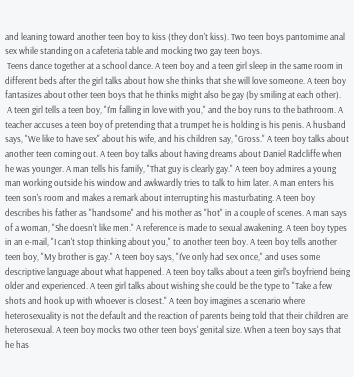and leaning toward another teen boy to kiss (they don't kiss). Two teen boys pantomime anal sex while standing on a cafeteria table and mocking two gay teen boys.
 Teens dance together at a school dance. A teen boy and a teen girl sleep in the same room in different beds after the girl talks about how she thinks that she will love someone. A teen boy fantasizes about other teen boys that he thinks might also be gay (by smiling at each other).
 A teen girl tells a teen boy, "I'm falling in love with you," and the boy runs to the bathroom. A teacher accuses a teen boy of pretending that a trumpet he is holding is his penis. A husband says, "We like to have sex" about his wife, and his children say, "Gross." A teen boy talks about another teen coming out. A teen boy talks about having dreams about Daniel Radcliffe when he was younger. A man tells his family, "That guy is clearly gay." A teen boy admires a young man working outside his window and awkwardly tries to talk to him later. A man enters his teen son's room and makes a remark about interrupting his masturbating. A teen boy describes his father as "handsome" and his mother as "hot" in a couple of scenes. A man says of a woman, "She doesn't like men." A reference is made to sexual awakening. A teen boy types in an e-mail, "I can't stop thinking about you," to another teen boy. A teen boy tells another teen boy, "My brother is gay." A teen boy says, "I've only had sex once," and uses some descriptive language about what happened. A teen boy talks about a teen girl's boyfriend being older and experienced. A teen girl talks about wishing she could be the type to "Take a few shots and hook up with whoever is closest." A teen boy imagines a scenario where heterosexuality is not the default and the reaction of parents being told that their children are heterosexual. A teen boy mocks two other teen boys' genital size. When a teen boy says that he has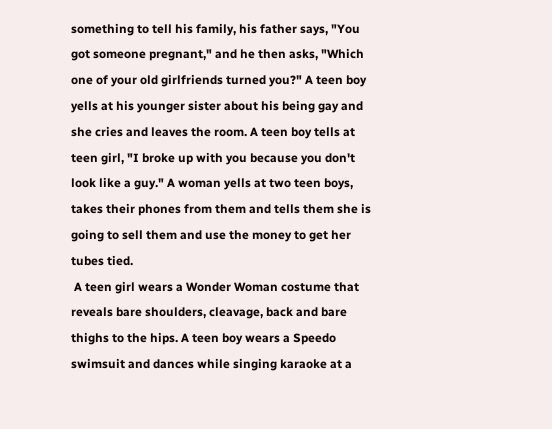something to tell his family, his father says, "You got someone pregnant," and he then asks, "Which one of your old girlfriends turned you?" A teen boy yells at his younger sister about his being gay and she cries and leaves the room. A teen boy tells at teen girl, "I broke up with you because you don't look like a guy." A woman yells at two teen boys, takes their phones from them and tells them she is going to sell them and use the money to get her tubes tied.
 A teen girl wears a Wonder Woman costume that reveals bare shoulders, cleavage, back and bare thighs to the hips. A teen boy wears a Speedo swimsuit and dances while singing karaoke at a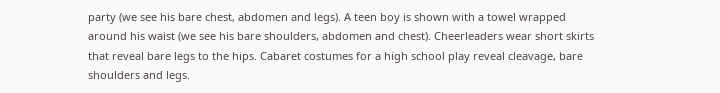party (we see his bare chest, abdomen and legs). A teen boy is shown with a towel wrapped around his waist (we see his bare shoulders, abdomen and chest). Cheerleaders wear short skirts that reveal bare legs to the hips. Cabaret costumes for a high school play reveal cleavage, bare shoulders and legs.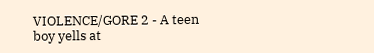VIOLENCE/GORE 2 - A teen boy yells at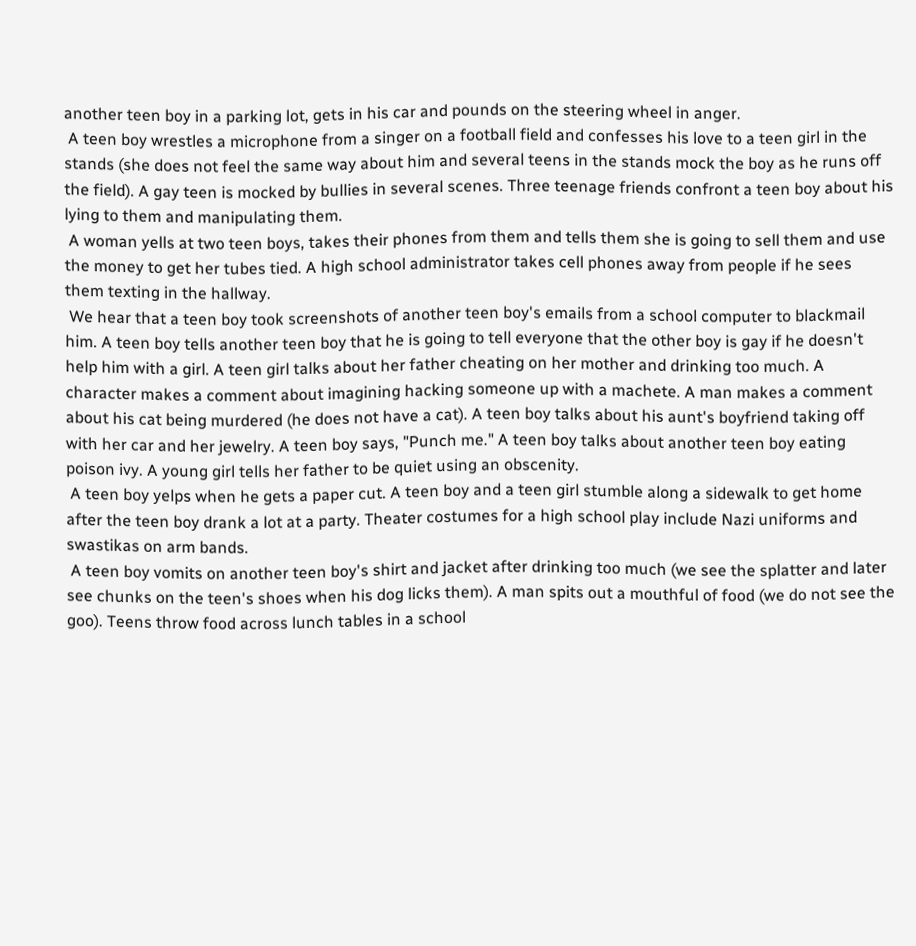another teen boy in a parking lot, gets in his car and pounds on the steering wheel in anger.
 A teen boy wrestles a microphone from a singer on a football field and confesses his love to a teen girl in the stands (she does not feel the same way about him and several teens in the stands mock the boy as he runs off the field). A gay teen is mocked by bullies in several scenes. Three teenage friends confront a teen boy about his lying to them and manipulating them.
 A woman yells at two teen boys, takes their phones from them and tells them she is going to sell them and use the money to get her tubes tied. A high school administrator takes cell phones away from people if he sees them texting in the hallway.
 We hear that a teen boy took screenshots of another teen boy's emails from a school computer to blackmail him. A teen boy tells another teen boy that he is going to tell everyone that the other boy is gay if he doesn't help him with a girl. A teen girl talks about her father cheating on her mother and drinking too much. A character makes a comment about imagining hacking someone up with a machete. A man makes a comment about his cat being murdered (he does not have a cat). A teen boy talks about his aunt's boyfriend taking off with her car and her jewelry. A teen boy says, "Punch me." A teen boy talks about another teen boy eating poison ivy. A young girl tells her father to be quiet using an obscenity.
 A teen boy yelps when he gets a paper cut. A teen boy and a teen girl stumble along a sidewalk to get home after the teen boy drank a lot at a party. Theater costumes for a high school play include Nazi uniforms and swastikas on arm bands.
 A teen boy vomits on another teen boy's shirt and jacket after drinking too much (we see the splatter and later see chunks on the teen's shoes when his dog licks them). A man spits out a mouthful of food (we do not see the goo). Teens throw food across lunch tables in a school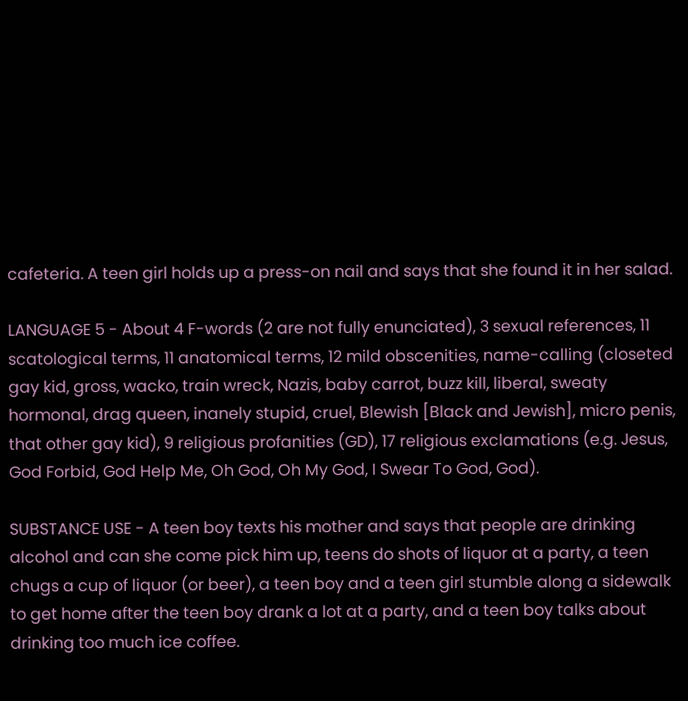cafeteria. A teen girl holds up a press-on nail and says that she found it in her salad.

LANGUAGE 5 - About 4 F-words (2 are not fully enunciated), 3 sexual references, 11 scatological terms, 11 anatomical terms, 12 mild obscenities, name-calling (closeted gay kid, gross, wacko, train wreck, Nazis, baby carrot, buzz kill, liberal, sweaty hormonal, drag queen, inanely stupid, cruel, Blewish [Black and Jewish], micro penis, that other gay kid), 9 religious profanities (GD), 17 religious exclamations (e.g. Jesus, God Forbid, God Help Me, Oh God, Oh My God, I Swear To God, God).

SUBSTANCE USE - A teen boy texts his mother and says that people are drinking alcohol and can she come pick him up, teens do shots of liquor at a party, a teen chugs a cup of liquor (or beer), a teen boy and a teen girl stumble along a sidewalk to get home after the teen boy drank a lot at a party, and a teen boy talks about drinking too much ice coffee.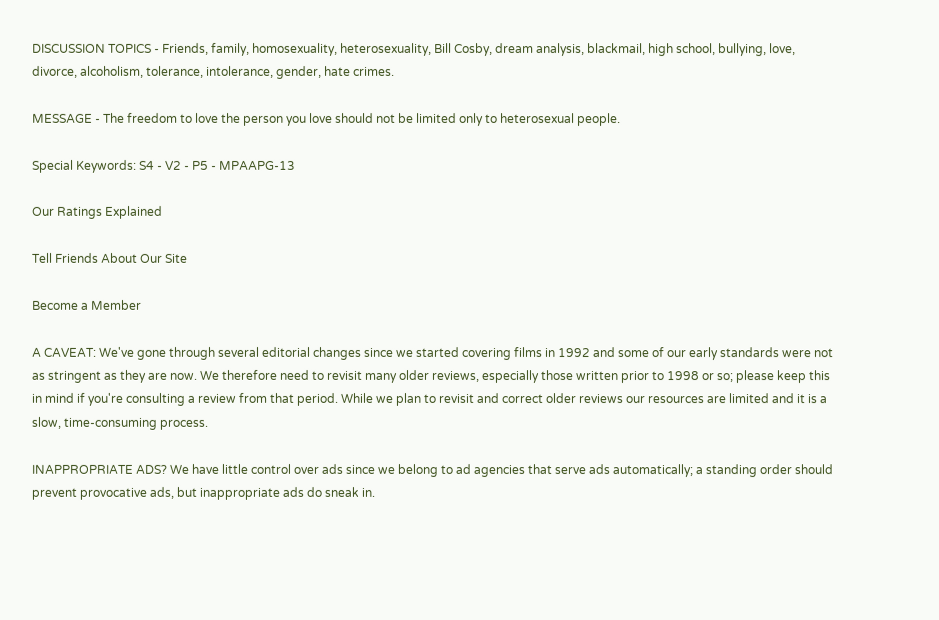DISCUSSION TOPICS - Friends, family, homosexuality, heterosexuality, Bill Cosby, dream analysis, blackmail, high school, bullying, love, divorce, alcoholism, tolerance, intolerance, gender, hate crimes.

MESSAGE - The freedom to love the person you love should not be limited only to heterosexual people.

Special Keywords: S4 - V2 - P5 - MPAAPG-13

Our Ratings Explained

Tell Friends About Our Site

Become a Member

A CAVEAT: We've gone through several editorial changes since we started covering films in 1992 and some of our early standards were not as stringent as they are now. We therefore need to revisit many older reviews, especially those written prior to 1998 or so; please keep this in mind if you're consulting a review from that period. While we plan to revisit and correct older reviews our resources are limited and it is a slow, time-consuming process.

INAPPROPRIATE ADS? We have little control over ads since we belong to ad agencies that serve ads automatically; a standing order should prevent provocative ads, but inappropriate ads do sneak in.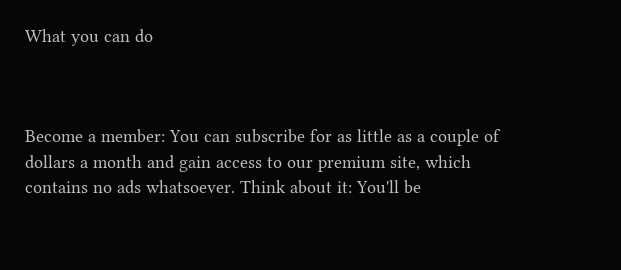What you can do



Become a member: You can subscribe for as little as a couple of dollars a month and gain access to our premium site, which contains no ads whatsoever. Think about it: You'll be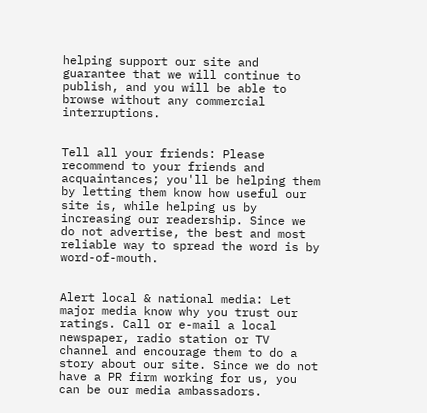helping support our site and guarantee that we will continue to publish, and you will be able to browse without any commercial interruptions.


Tell all your friends: Please recommend to your friends and acquaintances; you'll be helping them by letting them know how useful our site is, while helping us by increasing our readership. Since we do not advertise, the best and most reliable way to spread the word is by word-of-mouth.


Alert local & national media: Let major media know why you trust our ratings. Call or e-mail a local newspaper, radio station or TV channel and encourage them to do a story about our site. Since we do not have a PR firm working for us, you can be our media ambassadors.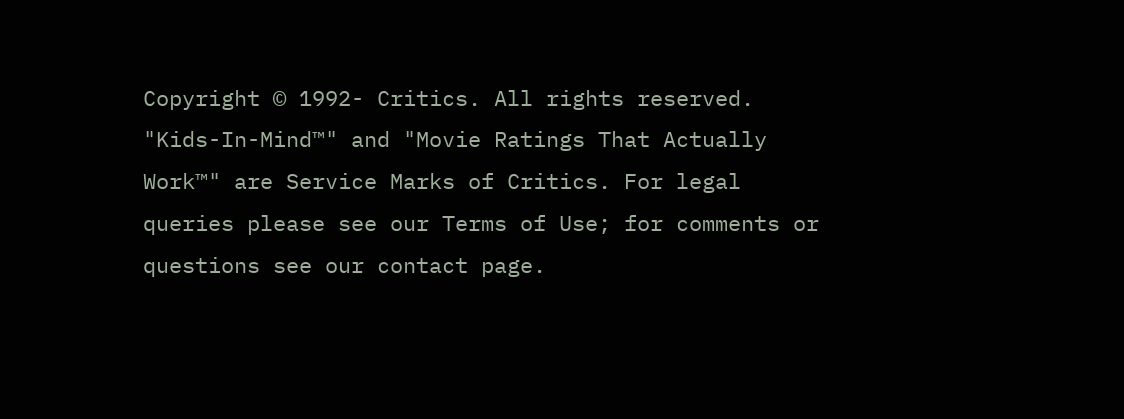Copyright © 1992- Critics. All rights reserved. "Kids-In-Mind™" and "Movie Ratings That Actually Work™" are Service Marks of Critics. For legal queries please see our Terms of Use; for comments or questions see our contact page.